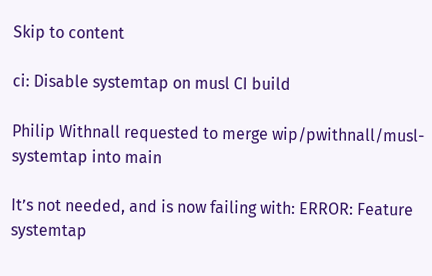Skip to content

ci: Disable systemtap on musl CI build

Philip Withnall requested to merge wip/pwithnall/musl-systemtap into main

It’s not needed, and is now failing with: ERROR: Feature systemtap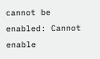cannot be enabled: Cannot enable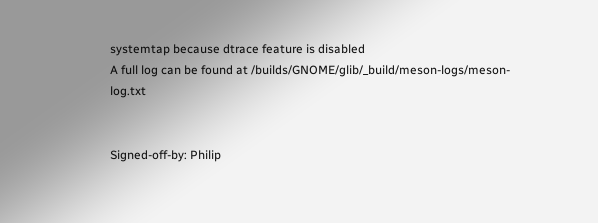systemtap because dtrace feature is disabled
A full log can be found at /builds/GNOME/glib/_build/meson-logs/meson-log.txt


Signed-off-by: Philip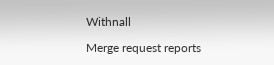Withnall

Merge request reports